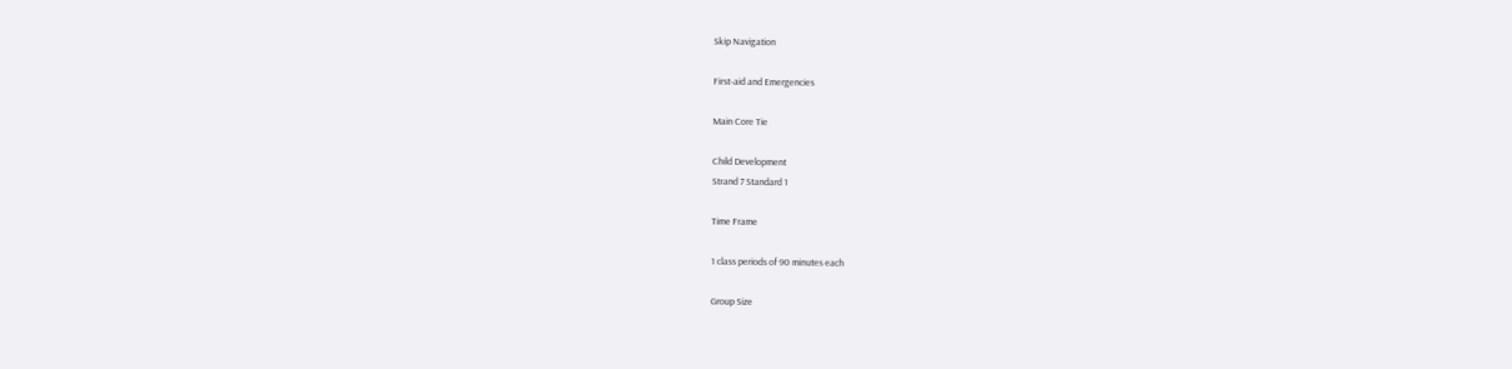Skip Navigation

First-aid and Emergencies

Main Core Tie

Child Development
Strand 7 Standard 1

Time Frame

1 class periods of 90 minutes each

Group Size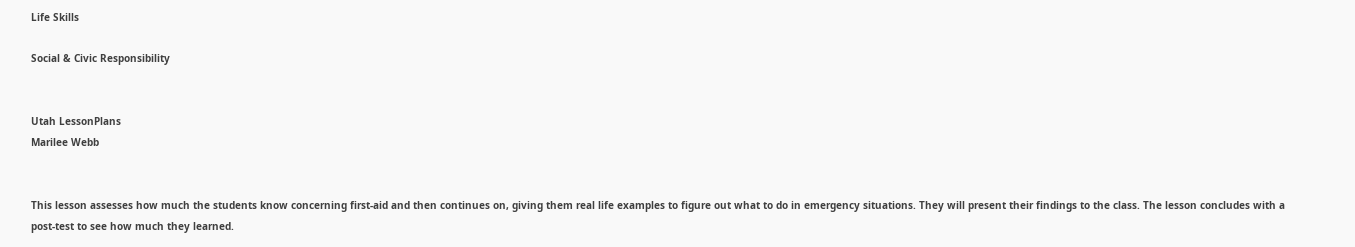Life Skills

Social & Civic Responsibility


Utah LessonPlans
Marilee Webb


This lesson assesses how much the students know concerning first-aid and then continues on, giving them real life examples to figure out what to do in emergency situations. They will present their findings to the class. The lesson concludes with a post-test to see how much they learned.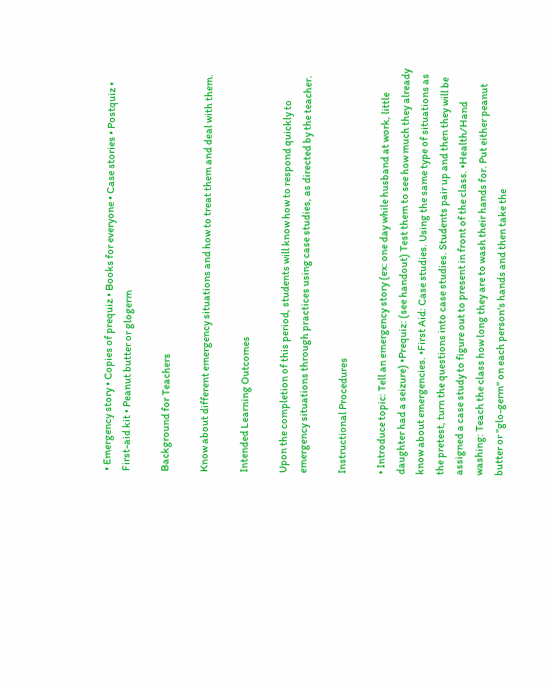• Emergency story • Copies of prequiz • Books for everyone • Case stories • Postquiz • First-aid kit • Peanut butter or glogerm

Background for Teachers

Know about different emergency situations and how to treat them and deal with them.

Intended Learning Outcomes

Upon the completion of this period, students will know how to respond quickly to emergency situations through practices using case studies, as directed by the teacher.

Instructional Procedures

• Introduce topic: Tell an emergency story (ex: one day while husband at work, little daughter had a seizure) •Prequiz: (see handout) Test them to see how much they already know about emergencies. •First Aid: Case studies. Using the same type of situations as the pretest, turn the questions into case studies. Students pair up and then they will be assigned a case study to figure out to present in front of the class. •Health/Hand washing: Teach the class how long they are to wash their hands for. Put either peanut butter or "glo-germ" on each person's hands and then take the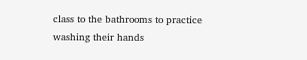class to the bathrooms to practice washing their hands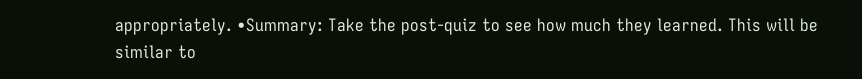appropriately. •Summary: Take the post-quiz to see how much they learned. This will be similar to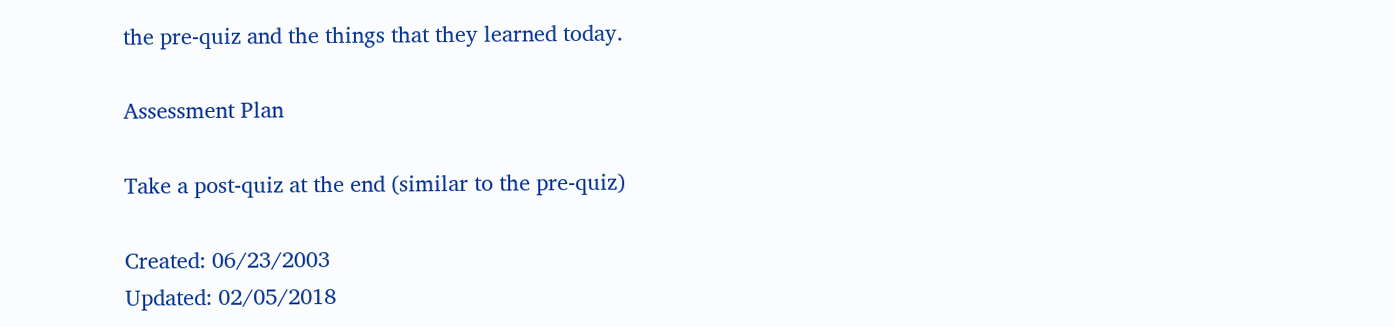the pre-quiz and the things that they learned today.

Assessment Plan

Take a post-quiz at the end (similar to the pre-quiz)

Created: 06/23/2003
Updated: 02/05/2018